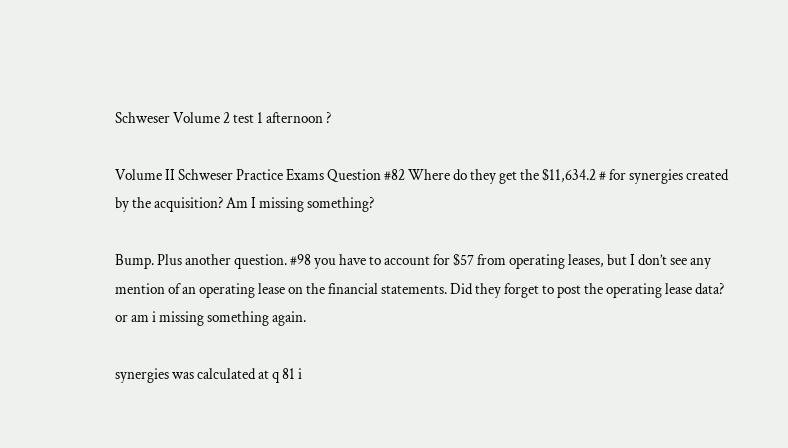Schweser Volume 2 test 1 afternoon ?

Volume II Schweser Practice Exams Question #82 Where do they get the $11,634.2 # for synergies created by the acquisition? Am I missing something?

Bump. Plus another question. #98 you have to account for $57 from operating leases, but I don’t see any mention of an operating lease on the financial statements. Did they forget to post the operating lease data? or am i missing something again.

synergies was calculated at q 81 i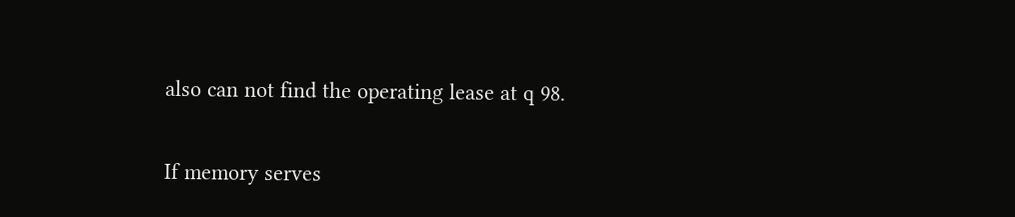also can not find the operating lease at q 98.

If memory serves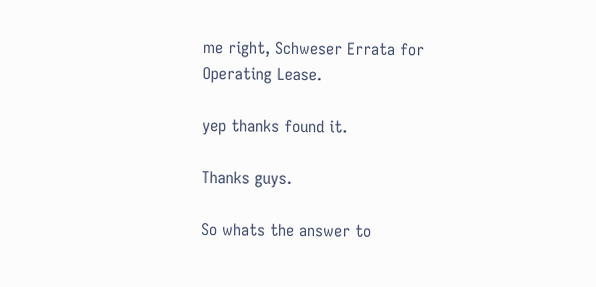me right, Schweser Errata for Operating Lease.

yep thanks found it.

Thanks guys.

So whats the answer to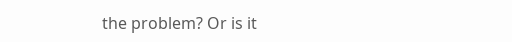the problem? Or is it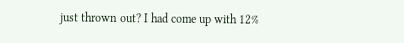just thrown out? I had come up with 12%